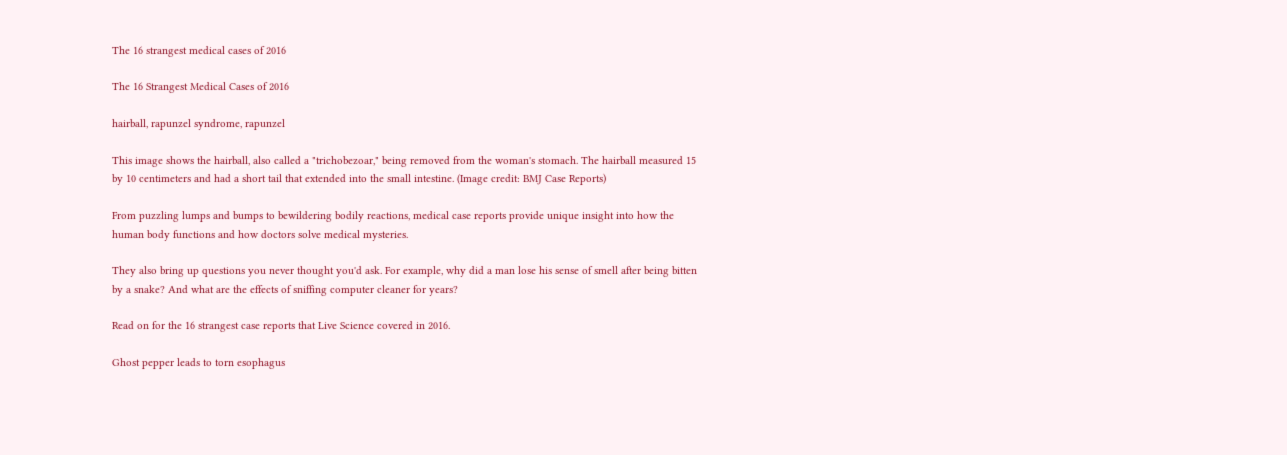The 16 strangest medical cases of 2016

The 16 Strangest Medical Cases of 2016

hairball, rapunzel syndrome, rapunzel

This image shows the hairball, also called a "trichobezoar," being removed from the woman's stomach. The hairball measured 15 by 10 centimeters and had a short tail that extended into the small intestine. (Image credit: BMJ Case Reports)

From puzzling lumps and bumps to bewildering bodily reactions, medical case reports provide unique insight into how the human body functions and how doctors solve medical mysteries.

They also bring up questions you never thought you'd ask. For example, why did a man lose his sense of smell after being bitten by a snake? And what are the effects of sniffing computer cleaner for years?

Read on for the 16 strangest case reports that Live Science covered in 2016.

Ghost pepper leads to torn esophagus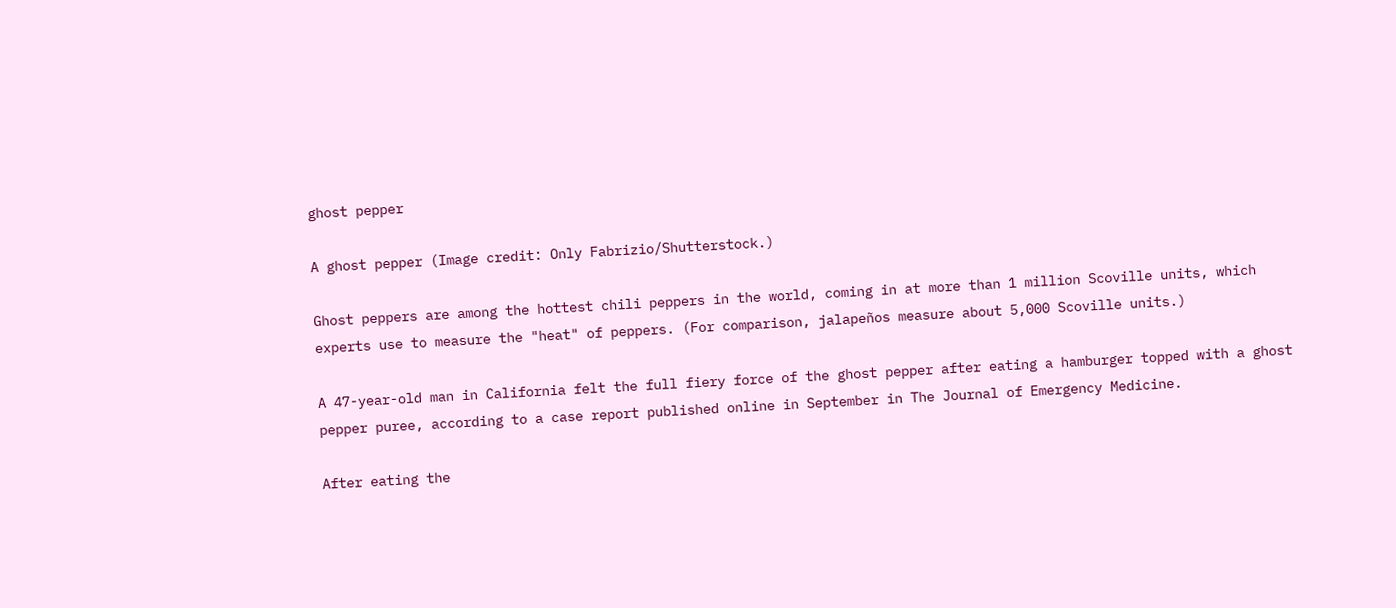ghost pepper

A ghost pepper (Image credit: Only Fabrizio/Shutterstock.)

Ghost peppers are among the hottest chili peppers in the world, coming in at more than 1 million Scoville units, which experts use to measure the "heat" of peppers. (For comparison, jalapeños measure about 5,000 Scoville units.)

A 47-year-old man in California felt the full fiery force of the ghost pepper after eating a hamburger topped with a ghost pepper puree, according to a case report published online in September in The Journal of Emergency Medicine.

After eating the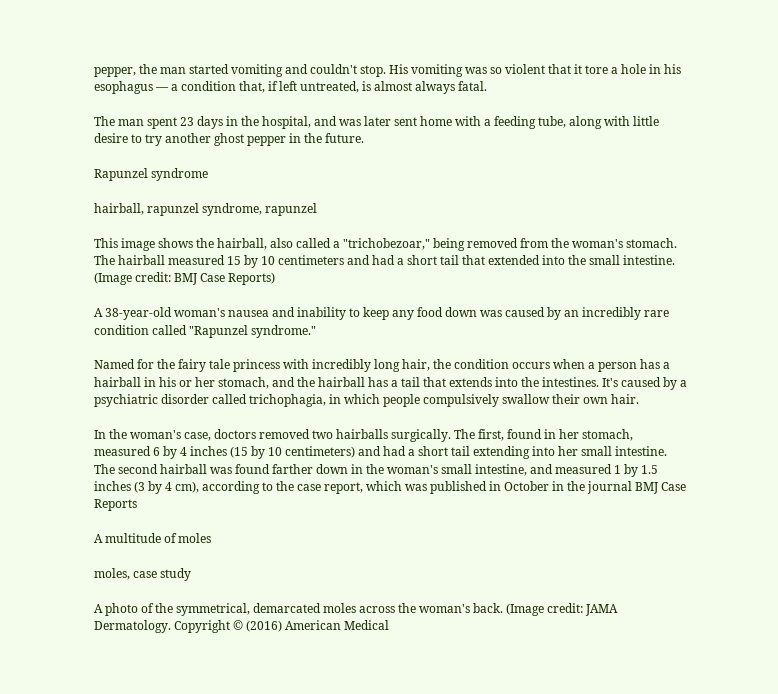pepper, the man started vomiting and couldn't stop. His vomiting was so violent that it tore a hole in his esophagus — a condition that, if left untreated, is almost always fatal.

The man spent 23 days in the hospital, and was later sent home with a feeding tube, along with little desire to try another ghost pepper in the future.

Rapunzel syndrome

hairball, rapunzel syndrome, rapunzel

This image shows the hairball, also called a "trichobezoar," being removed from the woman's stomach. The hairball measured 15 by 10 centimeters and had a short tail that extended into the small intestine. (Image credit: BMJ Case Reports)

A 38-year-old woman's nausea and inability to keep any food down was caused by an incredibly rare condition called "Rapunzel syndrome."

Named for the fairy tale princess with incredibly long hair, the condition occurs when a person has a hairball in his or her stomach, and the hairball has a tail that extends into the intestines. It's caused by a psychiatric disorder called trichophagia, in which people compulsively swallow their own hair.

In the woman's case, doctors removed two hairballs surgically. The first, found in her stomach, measured 6 by 4 inches (15 by 10 centimeters) and had a short tail extending into her small intestine.  The second hairball was found farther down in the woman's small intestine, and measured 1 by 1.5 inches (3 by 4 cm), according to the case report, which was published in October in the journal BMJ Case Reports

A multitude of moles

moles, case study

A photo of the symmetrical, demarcated moles across the woman's back. (Image credit: JAMA Dermatology. Copyright © (2016) American Medical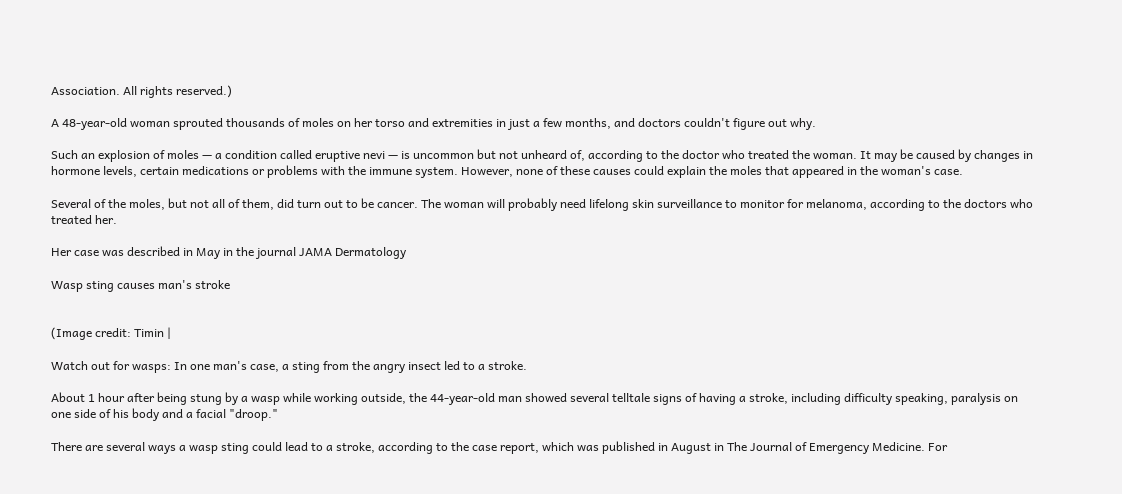Association. All rights reserved.)

A 48-year-old woman sprouted thousands of moles on her torso and extremities in just a few months, and doctors couldn't figure out why.

Such an explosion of moles — a condition called eruptive nevi — is uncommon but not unheard of, according to the doctor who treated the woman. It may be caused by changes in hormone levels, certain medications or problems with the immune system. However, none of these causes could explain the moles that appeared in the woman's case.

Several of the moles, but not all of them, did turn out to be cancer. The woman will probably need lifelong skin surveillance to monitor for melanoma, according to the doctors who treated her.

Her case was described in May in the journal JAMA Dermatology

Wasp sting causes man's stroke


(Image credit: Timin |

Watch out for wasps: In one man's case, a sting from the angry insect led to a stroke.

About 1 hour after being stung by a wasp while working outside, the 44-year-old man showed several telltale signs of having a stroke, including difficulty speaking, paralysis on one side of his body and a facial "droop."

There are several ways a wasp sting could lead to a stroke, according to the case report, which was published in August in The Journal of Emergency Medicine. For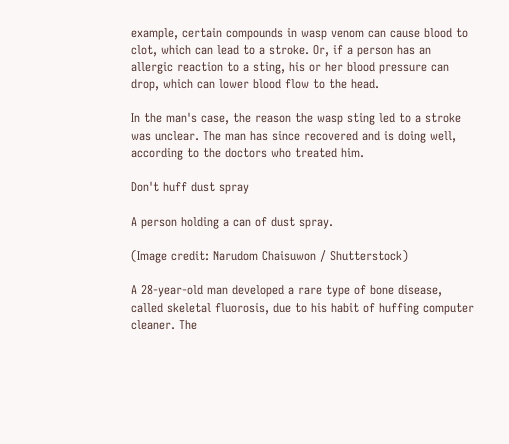example, certain compounds in wasp venom can cause blood to clot, which can lead to a stroke. Or, if a person has an allergic reaction to a sting, his or her blood pressure can drop, which can lower blood flow to the head.

In the man's case, the reason the wasp sting led to a stroke was unclear. The man has since recovered and is doing well, according to the doctors who treated him.

Don't huff dust spray

A person holding a can of dust spray.

(Image credit: Narudom Chaisuwon / Shutterstock)

A 28-year-old man developed a rare type of bone disease, called skeletal fluorosis, due to his habit of huffing computer cleaner. The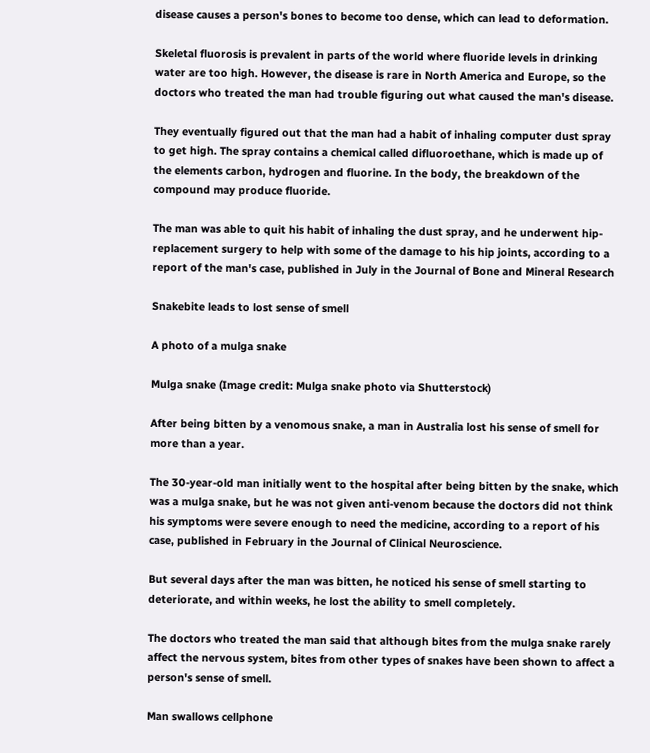disease causes a person's bones to become too dense, which can lead to deformation.

Skeletal fluorosis is prevalent in parts of the world where fluoride levels in drinking water are too high. However, the disease is rare in North America and Europe, so the doctors who treated the man had trouble figuring out what caused the man's disease.

They eventually figured out that the man had a habit of inhaling computer dust spray to get high. The spray contains a chemical called difluoroethane, which is made up of the elements carbon, hydrogen and fluorine. In the body, the breakdown of the compound may produce fluoride.

The man was able to quit his habit of inhaling the dust spray, and he underwent hip-replacement surgery to help with some of the damage to his hip joints, according to a report of the man's case, published in July in the Journal of Bone and Mineral Research

Snakebite leads to lost sense of smell

A photo of a mulga snake

Mulga snake (Image credit: Mulga snake photo via Shutterstock)

After being bitten by a venomous snake, a man in Australia lost his sense of smell for more than a year.

The 30-year-old man initially went to the hospital after being bitten by the snake, which was a mulga snake, but he was not given anti-venom because the doctors did not think his symptoms were severe enough to need the medicine, according to a report of his case, published in February in the Journal of Clinical Neuroscience.

But several days after the man was bitten, he noticed his sense of smell starting to deteriorate, and within weeks, he lost the ability to smell completely.

The doctors who treated the man said that although bites from the mulga snake rarely affect the nervous system, bites from other types of snakes have been shown to affect a person's sense of smell.

Man swallows cellphone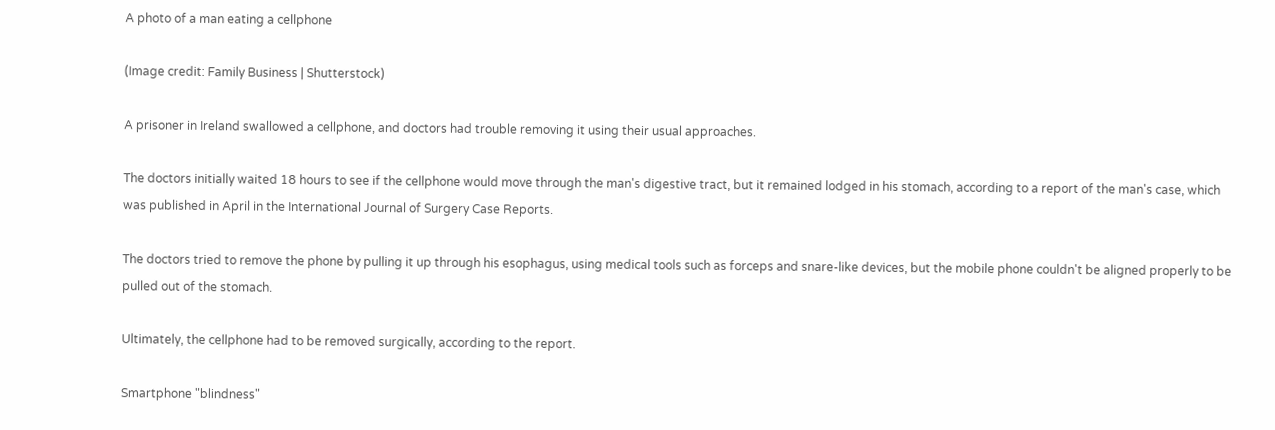A photo of a man eating a cellphone

(Image credit: Family Business | Shutterstock)

A prisoner in Ireland swallowed a cellphone, and doctors had trouble removing it using their usual approaches.

The doctors initially waited 18 hours to see if the cellphone would move through the man's digestive tract, but it remained lodged in his stomach, according to a report of the man's case, which was published in April in the International Journal of Surgery Case Reports.

The doctors tried to remove the phone by pulling it up through his esophagus, using medical tools such as forceps and snare-like devices, but the mobile phone couldn't be aligned properly to be pulled out of the stomach.

Ultimately, the cellphone had to be removed surgically, according to the report.

Smartphone "blindness"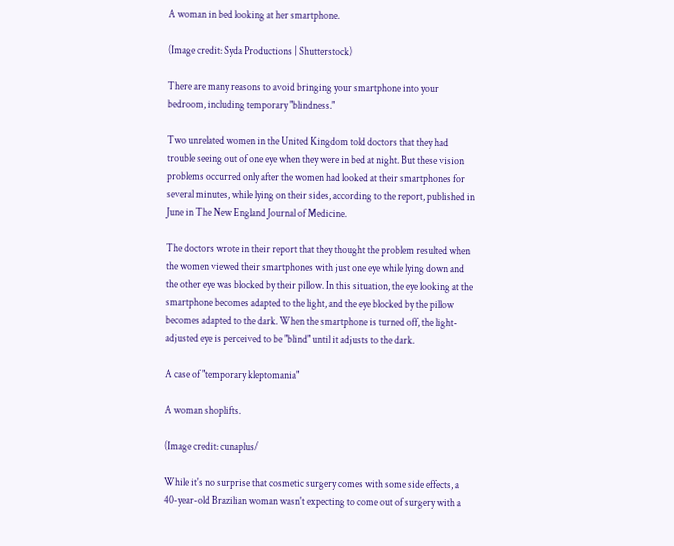A woman in bed looking at her smartphone.

(Image credit: Syda Productions | Shutterstock)

There are many reasons to avoid bringing your smartphone into your bedroom, including temporary "blindness."

Two unrelated women in the United Kingdom told doctors that they had trouble seeing out of one eye when they were in bed at night. But these vision problems occurred only after the women had looked at their smartphones for several minutes, while lying on their sides, according to the report, published in June in The New England Journal of Medicine.

The doctors wrote in their report that they thought the problem resulted when the women viewed their smartphones with just one eye while lying down and the other eye was blocked by their pillow. In this situation, the eye looking at the smartphone becomes adapted to the light, and the eye blocked by the pillow becomes adapted to the dark. When the smartphone is turned off, the light-adjusted eye is perceived to be "blind" until it adjusts to the dark.

A case of "temporary kleptomania"

A woman shoplifts.

(Image credit: cunaplus/

While it's no surprise that cosmetic surgery comes with some side effects, a 40-year-old Brazilian woman wasn't expecting to come out of surgery with a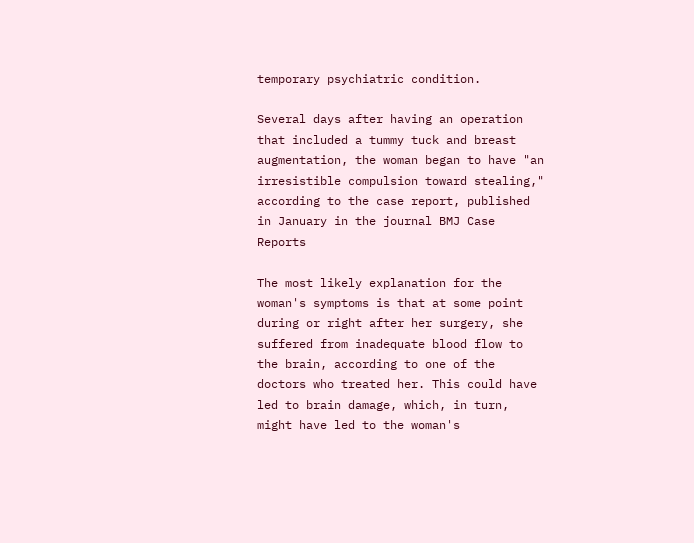temporary psychiatric condition.

Several days after having an operation that included a tummy tuck and breast augmentation, the woman began to have "an irresistible compulsion toward stealing," according to the case report, published in January in the journal BMJ Case Reports

The most likely explanation for the woman's symptoms is that at some point during or right after her surgery, she suffered from inadequate blood flow to the brain, according to one of the doctors who treated her. This could have led to brain damage, which, in turn, might have led to the woman's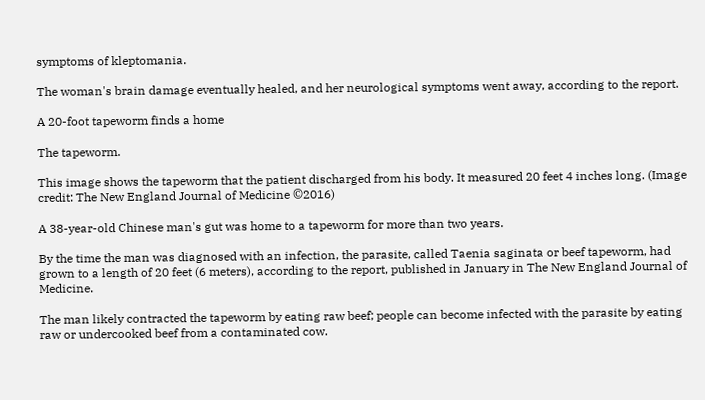symptoms of kleptomania.

The woman's brain damage eventually healed, and her neurological symptoms went away, according to the report.

A 20-foot tapeworm finds a home

The tapeworm.

This image shows the tapeworm that the patient discharged from his body. It measured 20 feet 4 inches long. (Image credit: The New England Journal of Medicine ©2016)

A 38-year-old Chinese man's gut was home to a tapeworm for more than two years.

By the time the man was diagnosed with an infection, the parasite, called Taenia saginata or beef tapeworm, had grown to a length of 20 feet (6 meters), according to the report, published in January in The New England Journal of Medicine.

The man likely contracted the tapeworm by eating raw beef; people can become infected with the parasite by eating raw or undercooked beef from a contaminated cow.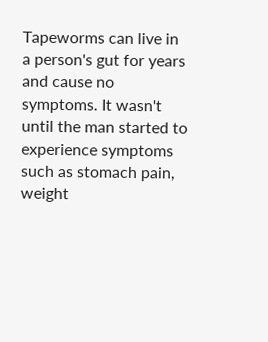Tapeworms can live in a person's gut for years and cause no symptoms. It wasn't until the man started to experience symptoms such as stomach pain, weight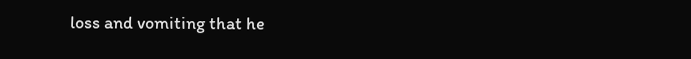loss and vomiting that he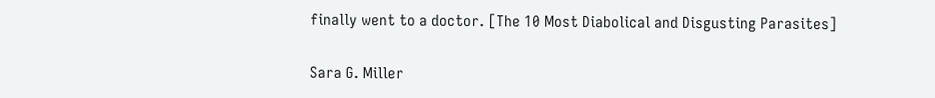finally went to a doctor. [The 10 Most Diabolical and Disgusting Parasites]

Sara G. Miller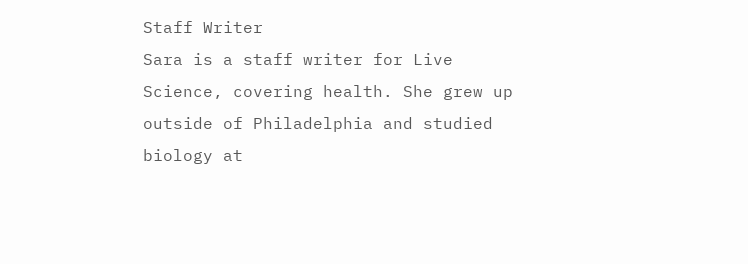Staff Writer
Sara is a staff writer for Live Science, covering health. She grew up outside of Philadelphia and studied biology at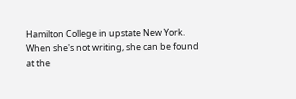Hamilton College in upstate New York. When she's not writing, she can be found at the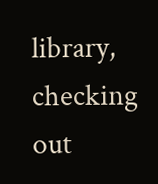library, checking out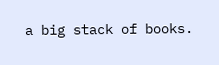a big stack of books.